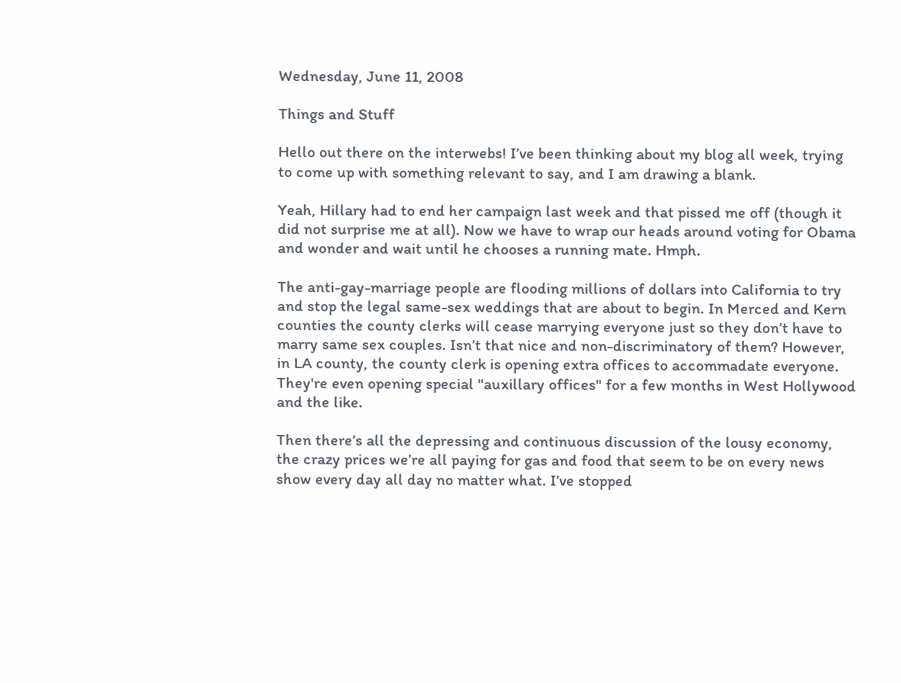Wednesday, June 11, 2008

Things and Stuff

Hello out there on the interwebs! I’ve been thinking about my blog all week, trying to come up with something relevant to say, and I am drawing a blank.

Yeah, Hillary had to end her campaign last week and that pissed me off (though it did not surprise me at all). Now we have to wrap our heads around voting for Obama and wonder and wait until he chooses a running mate. Hmph.

The anti-gay-marriage people are flooding millions of dollars into California to try and stop the legal same-sex weddings that are about to begin. In Merced and Kern counties the county clerks will cease marrying everyone just so they don’t have to marry same sex couples. Isn’t that nice and non-discriminatory of them? However, in LA county, the county clerk is opening extra offices to accommadate everyone. They're even opening special "auxillary offices" for a few months in West Hollywood and the like.

Then there’s all the depressing and continuous discussion of the lousy economy, the crazy prices we’re all paying for gas and food that seem to be on every news show every day all day no matter what. I’ve stopped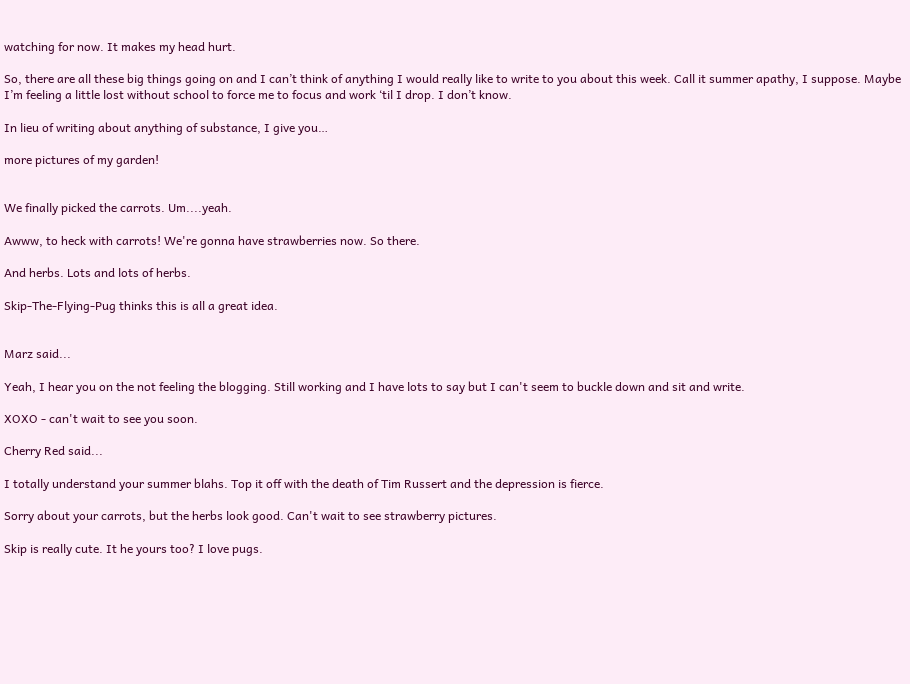watching for now. It makes my head hurt.

So, there are all these big things going on and I can’t think of anything I would really like to write to you about this week. Call it summer apathy, I suppose. Maybe I’m feeling a little lost without school to force me to focus and work ‘til I drop. I don’t know.

In lieu of writing about anything of substance, I give you…

more pictures of my garden!


We finally picked the carrots. Um....yeah.

Awww, to heck with carrots! We're gonna have strawberries now. So there.

And herbs. Lots and lots of herbs.

Skip-The-Flying-Pug thinks this is all a great idea.


Marz said...

Yeah, I hear you on the not feeling the blogging. Still working and I have lots to say but I can't seem to buckle down and sit and write.

XOXO - can't wait to see you soon.

Cherry Red said...

I totally understand your summer blahs. Top it off with the death of Tim Russert and the depression is fierce.

Sorry about your carrots, but the herbs look good. Can't wait to see strawberry pictures.

Skip is really cute. It he yours too? I love pugs.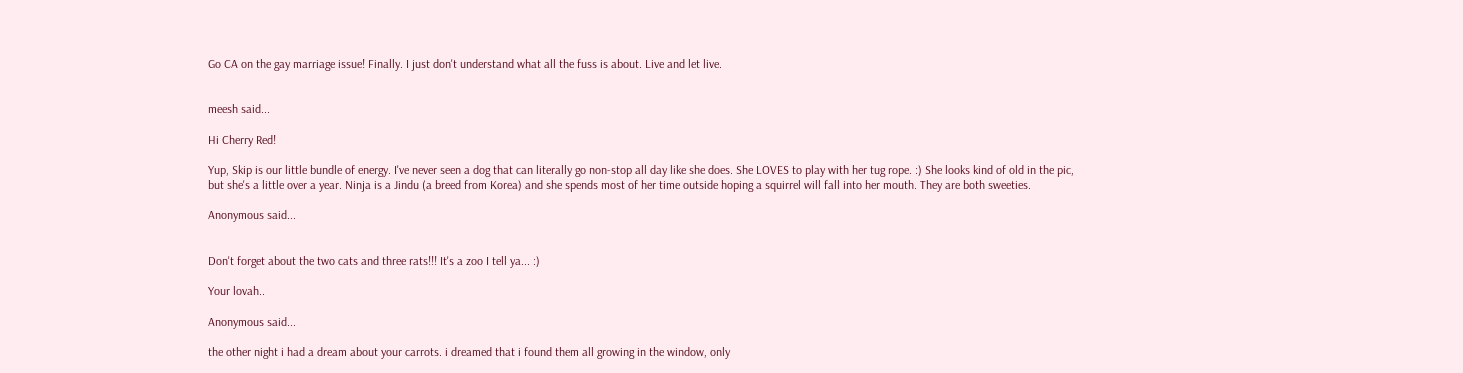Go CA on the gay marriage issue! Finally. I just don't understand what all the fuss is about. Live and let live.


meesh said...

Hi Cherry Red!

Yup, Skip is our little bundle of energy. I've never seen a dog that can literally go non-stop all day like she does. She LOVES to play with her tug rope. :) She looks kind of old in the pic, but she's a little over a year. Ninja is a Jindu (a breed from Korea) and she spends most of her time outside hoping a squirrel will fall into her mouth. They are both sweeties.

Anonymous said...


Don't forget about the two cats and three rats!!! It's a zoo I tell ya... :)

Your lovah..

Anonymous said...

the other night i had a dream about your carrots. i dreamed that i found them all growing in the window, only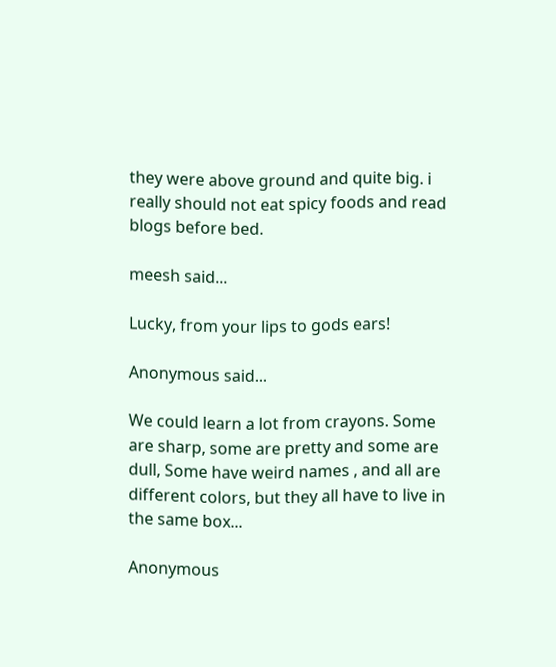they were above ground and quite big. i really should not eat spicy foods and read blogs before bed.

meesh said...

Lucky, from your lips to gods ears!

Anonymous said...

We could learn a lot from crayons. Some are sharp, some are pretty and some are dull, Some have weird names , and all are different colors, but they all have to live in the same box...

Anonymous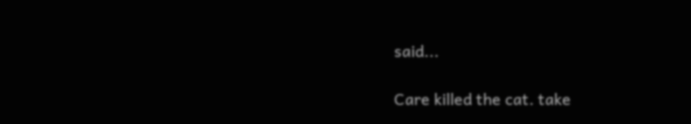said...

Care killed the cat. take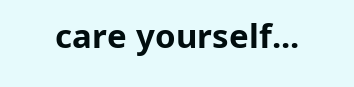care yourself...